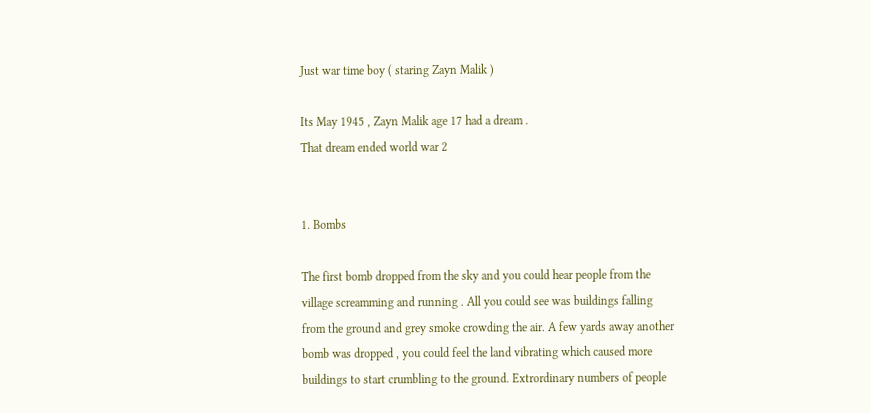Just war time boy ( staring Zayn Malik )

Its May 1945 , Zayn Malik age 17 had a dream .
That dream ended world war 2


1. Bombs

The first bomb dropped from the sky and you could hear people from the village screamming and running . All you could see was buildings falling from the ground and grey smoke crowding the air. A few yards away another bomb was dropped , you could feel the land vibrating which caused more buildings to start crumbling to the ground. Extrordinary numbers of people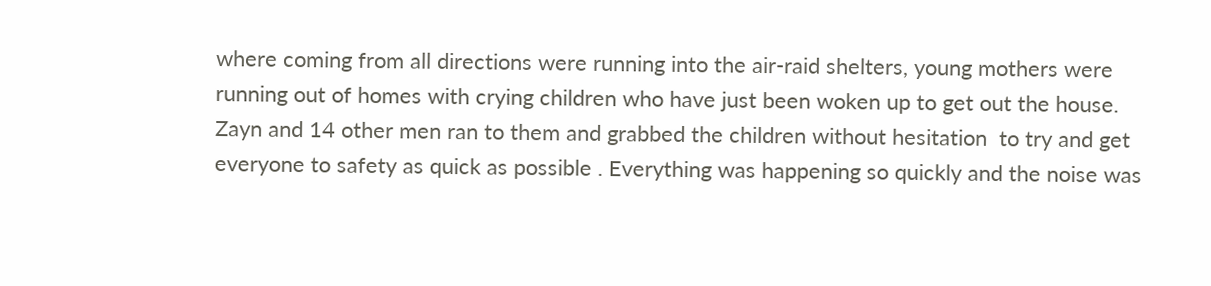where coming from all directions were running into the air-raid shelters, young mothers were running out of homes with crying children who have just been woken up to get out the house. Zayn and 14 other men ran to them and grabbed the children without hesitation  to try and get everyone to safety as quick as possible . Everything was happening so quickly and the noise was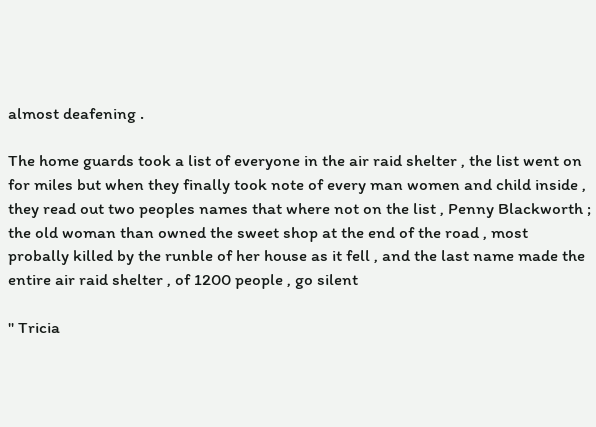almost deafening .

The home guards took a list of everyone in the air raid shelter , the list went on for miles but when they finally took note of every man women and child inside , they read out two peoples names that where not on the list , Penny Blackworth ; the old woman than owned the sweet shop at the end of the road , most probally killed by the runble of her house as it fell , and the last name made the entire air raid shelter , of 1200 people , go silent

" Tricia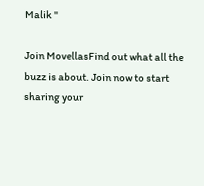Malik "

Join MovellasFind out what all the buzz is about. Join now to start sharing your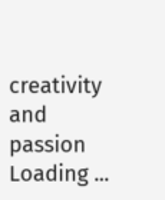creativity and passion
Loading ...